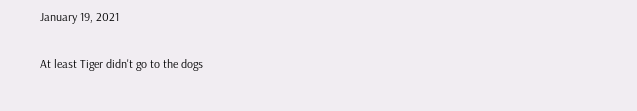January 19, 2021

At least Tiger didn't go to the dogs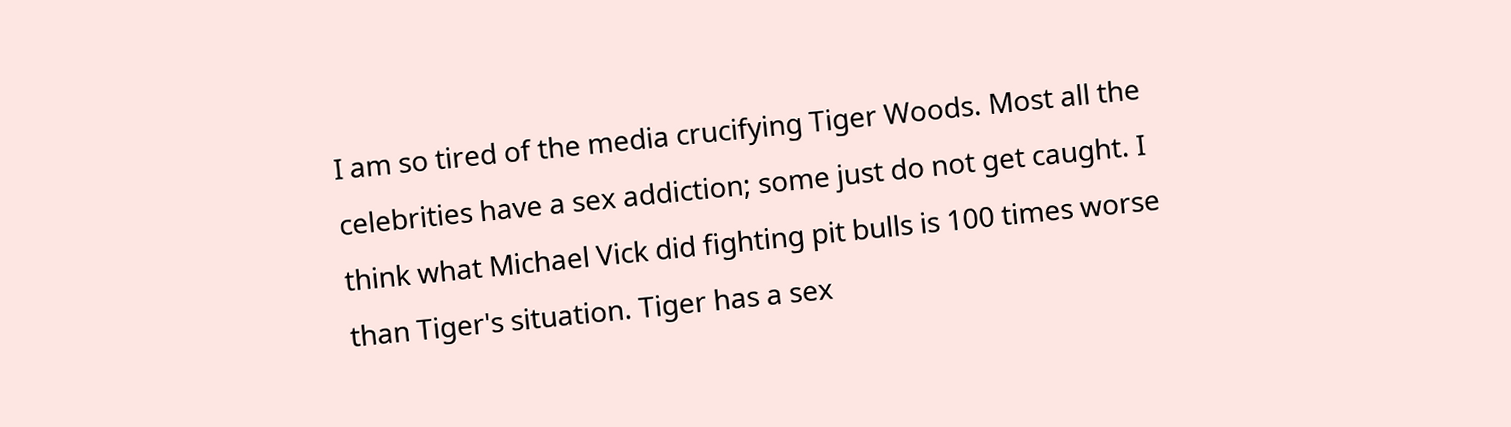I am so tired of the media crucifying Tiger Woods. Most all the celebrities have a sex addiction; some just do not get caught. I think what Michael Vick did fighting pit bulls is 100 times worse than Tiger's situation. Tiger has a sex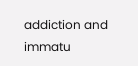addiction and immatu